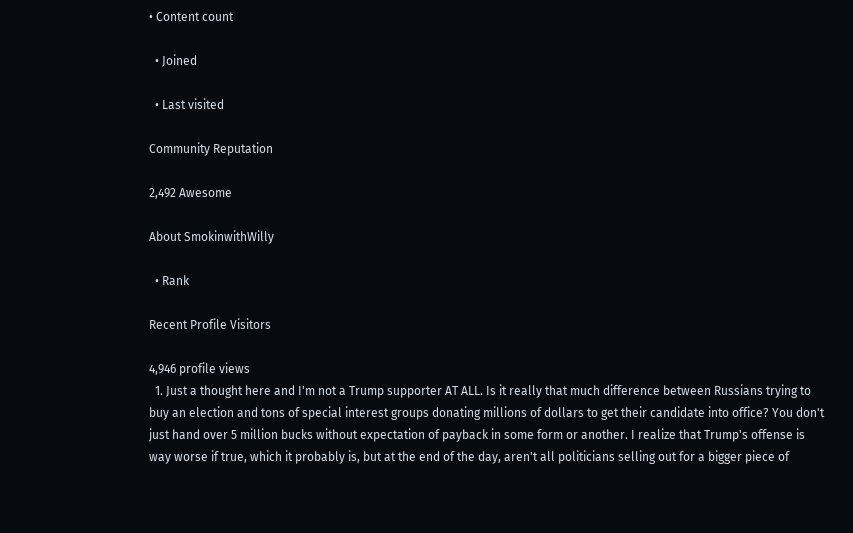• Content count

  • Joined

  • Last visited

Community Reputation

2,492 Awesome

About SmokinwithWilly

  • Rank

Recent Profile Visitors

4,946 profile views
  1. Just a thought here and I'm not a Trump supporter AT ALL. Is it really that much difference between Russians trying to buy an election and tons of special interest groups donating millions of dollars to get their candidate into office? You don't just hand over 5 million bucks without expectation of payback in some form or another. I realize that Trump's offense is way worse if true, which it probably is, but at the end of the day, aren't all politicians selling out for a bigger piece of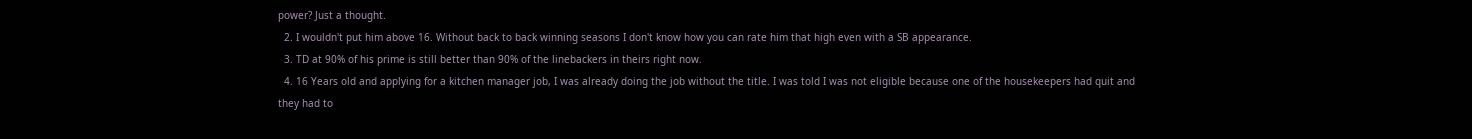power? Just a thought.
  2. I wouldn't put him above 16. Without back to back winning seasons I don't know how you can rate him that high even with a SB appearance.
  3. TD at 90% of his prime is still better than 90% of the linebackers in theirs right now.
  4. 16 Years old and applying for a kitchen manager job, I was already doing the job without the title. I was told I was not eligible because one of the housekeepers had quit and they had to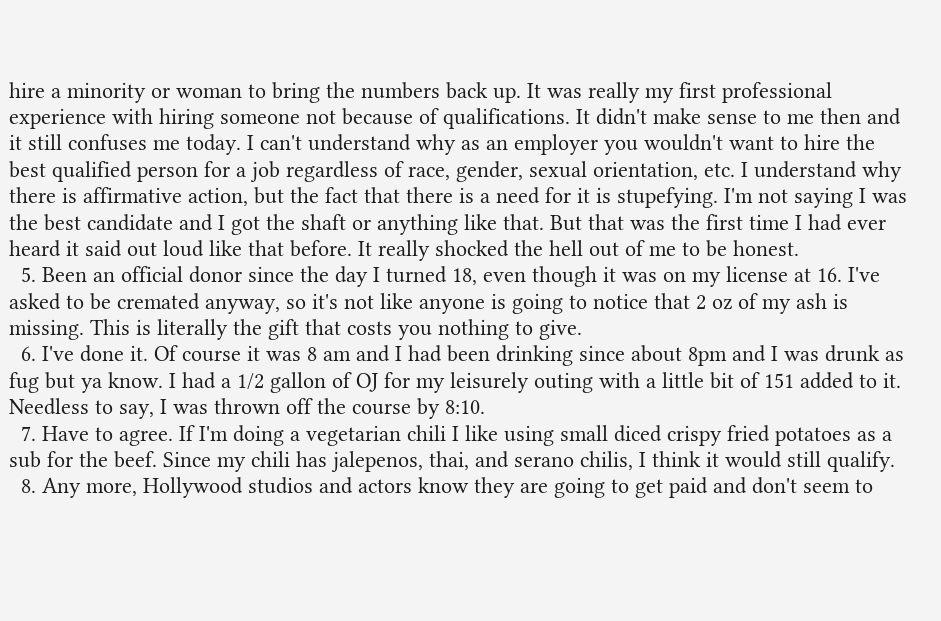hire a minority or woman to bring the numbers back up. It was really my first professional experience with hiring someone not because of qualifications. It didn't make sense to me then and it still confuses me today. I can't understand why as an employer you wouldn't want to hire the best qualified person for a job regardless of race, gender, sexual orientation, etc. I understand why there is affirmative action, but the fact that there is a need for it is stupefying. I'm not saying I was the best candidate and I got the shaft or anything like that. But that was the first time I had ever heard it said out loud like that before. It really shocked the hell out of me to be honest.
  5. Been an official donor since the day I turned 18, even though it was on my license at 16. I've asked to be cremated anyway, so it's not like anyone is going to notice that 2 oz of my ash is missing. This is literally the gift that costs you nothing to give.
  6. I've done it. Of course it was 8 am and I had been drinking since about 8pm and I was drunk as fug but ya know. I had a 1/2 gallon of OJ for my leisurely outing with a little bit of 151 added to it. Needless to say, I was thrown off the course by 8:10.
  7. Have to agree. If I'm doing a vegetarian chili I like using small diced crispy fried potatoes as a sub for the beef. Since my chili has jalepenos, thai, and serano chilis, I think it would still qualify.
  8. Any more, Hollywood studios and actors know they are going to get paid and don't seem to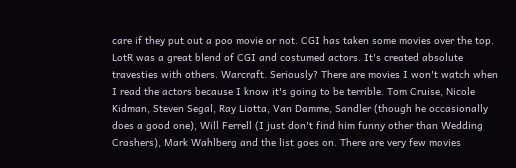care if they put out a poo movie or not. CGI has taken some movies over the top. LotR was a great blend of CGI and costumed actors. It's created absolute travesties with others. Warcraft. Seriously? There are movies I won't watch when I read the actors because I know it's going to be terrible. Tom Cruise, Nicole Kidman, Steven Segal, Ray Liotta, Van Damme, Sandler (though he occasionally does a good one), Will Ferrell (I just don't find him funny other than Wedding Crashers), Mark Wahlberg and the list goes on. There are very few movies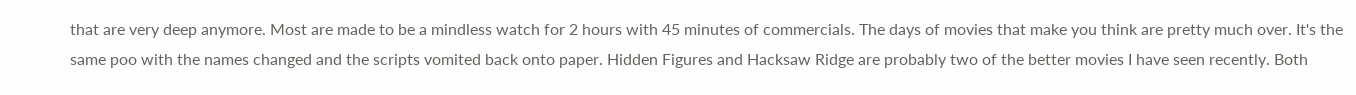that are very deep anymore. Most are made to be a mindless watch for 2 hours with 45 minutes of commercials. The days of movies that make you think are pretty much over. It's the same poo with the names changed and the scripts vomited back onto paper. Hidden Figures and Hacksaw Ridge are probably two of the better movies I have seen recently. Both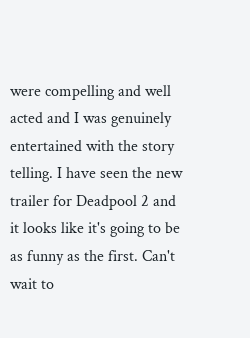were compelling and well acted and I was genuinely entertained with the story telling. I have seen the new trailer for Deadpool 2 and it looks like it's going to be as funny as the first. Can't wait to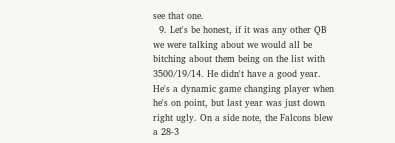see that one.
  9. Let's be honest, if it was any other QB we were talking about we would all be bitching about them being on the list with 3500/19/14. He didn't have a good year. He's a dynamic game changing player when he's on point, but last year was just down right ugly. On a side note, the Falcons blew a 28-3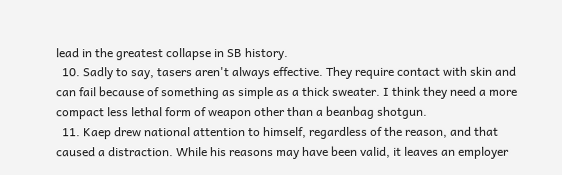lead in the greatest collapse in SB history.
  10. Sadly to say, tasers aren't always effective. They require contact with skin and can fail because of something as simple as a thick sweater. I think they need a more compact less lethal form of weapon other than a beanbag shotgun.
  11. Kaep drew national attention to himself, regardless of the reason, and that caused a distraction. While his reasons may have been valid, it leaves an employer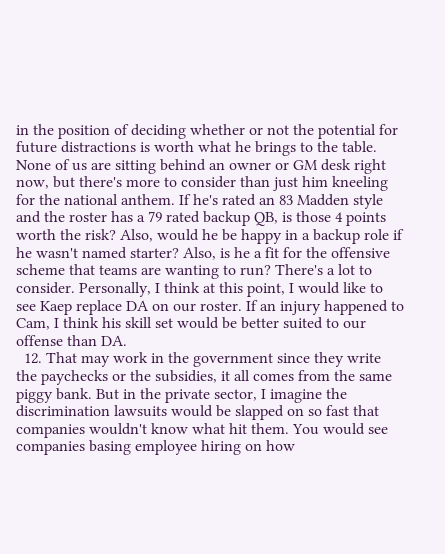in the position of deciding whether or not the potential for future distractions is worth what he brings to the table. None of us are sitting behind an owner or GM desk right now, but there's more to consider than just him kneeling for the national anthem. If he's rated an 83 Madden style and the roster has a 79 rated backup QB, is those 4 points worth the risk? Also, would he be happy in a backup role if he wasn't named starter? Also, is he a fit for the offensive scheme that teams are wanting to run? There's a lot to consider. Personally, I think at this point, I would like to see Kaep replace DA on our roster. If an injury happened to Cam, I think his skill set would be better suited to our offense than DA.
  12. That may work in the government since they write the paychecks or the subsidies, it all comes from the same piggy bank. But in the private sector, I imagine the discrimination lawsuits would be slapped on so fast that companies wouldn't know what hit them. You would see companies basing employee hiring on how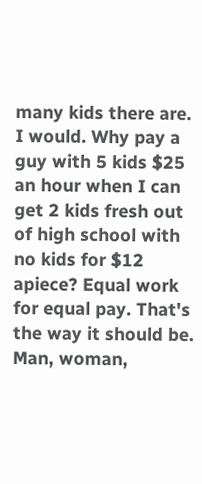many kids there are. I would. Why pay a guy with 5 kids $25 an hour when I can get 2 kids fresh out of high school with no kids for $12 apiece? Equal work for equal pay. That's the way it should be. Man, woman,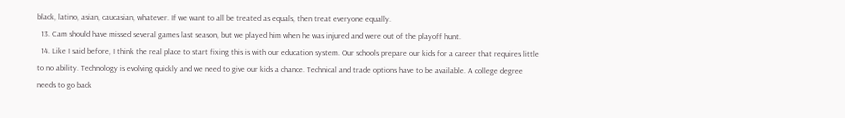black, latino, asian, caucasian, whatever. If we want to all be treated as equals, then treat everyone equally.
  13. Cam should have missed several games last season, but we played him when he was injured and were out of the playoff hunt.
  14. Like I said before, I think the real place to start fixing this is with our education system. Our schools prepare our kids for a career that requires little to no ability. Technology is evolving quickly and we need to give our kids a chance. Technical and trade options have to be available. A college degree needs to go back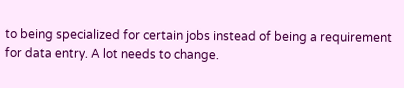to being specialized for certain jobs instead of being a requirement for data entry. A lot needs to change.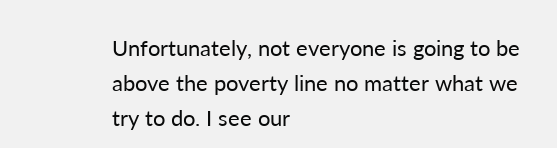Unfortunately, not everyone is going to be above the poverty line no matter what we try to do. I see our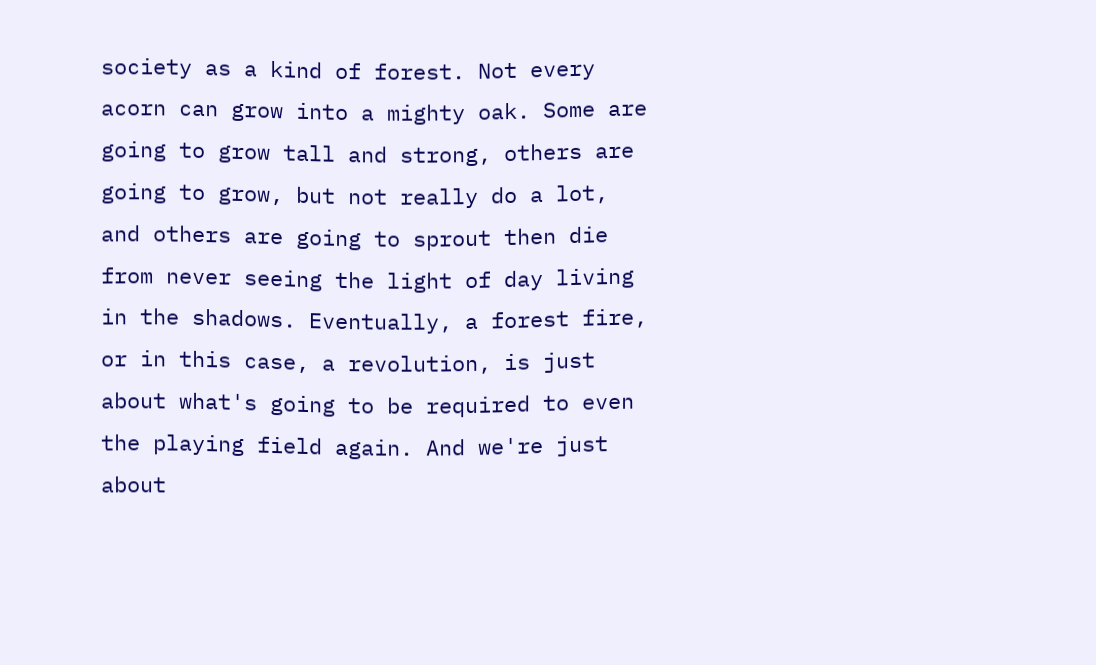society as a kind of forest. Not every acorn can grow into a mighty oak. Some are going to grow tall and strong, others are going to grow, but not really do a lot, and others are going to sprout then die from never seeing the light of day living in the shadows. Eventually, a forest fire, or in this case, a revolution, is just about what's going to be required to even the playing field again. And we're just about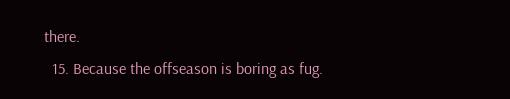there.
  15. Because the offseason is boring as fug.